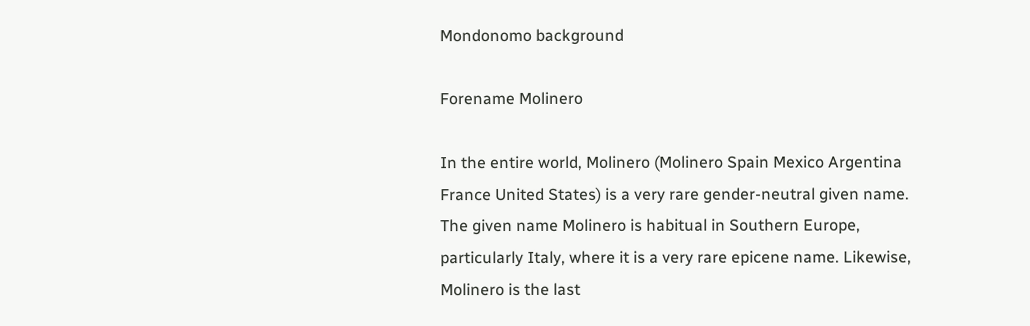Mondonomo background

Forename Molinero

In the entire world, Molinero (Molinero Spain Mexico Argentina France United States) is a very rare gender-neutral given name. The given name Molinero is habitual in Southern Europe, particularly Italy, where it is a very rare epicene name. Likewise, Molinero is the last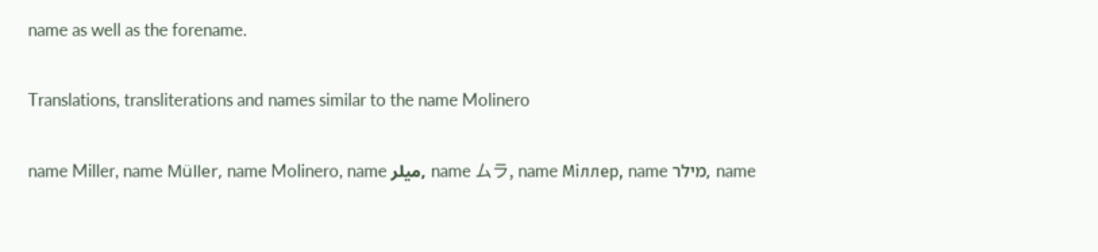name as well as the forename.

Translations, transliterations and names similar to the name Molinero

name Miller, name Müller, name Molinero, name ميلر, name ムラ, name Міллер, name מילר, name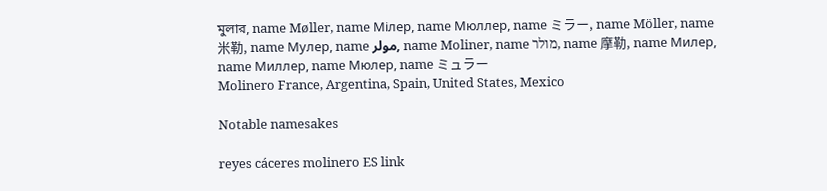মুলার, name Møller, name Мілер, name Мюллер, name ミラー, name Möller, name 米勒, name Мулер, name مولر, name Moliner, name מולר, name 摩勒, name Милер, name Миллер, name Мюлер, name ミュラー
Molinero France, Argentina, Spain, United States, Mexico

Notable namesakes

reyes cáceres molinero ES link